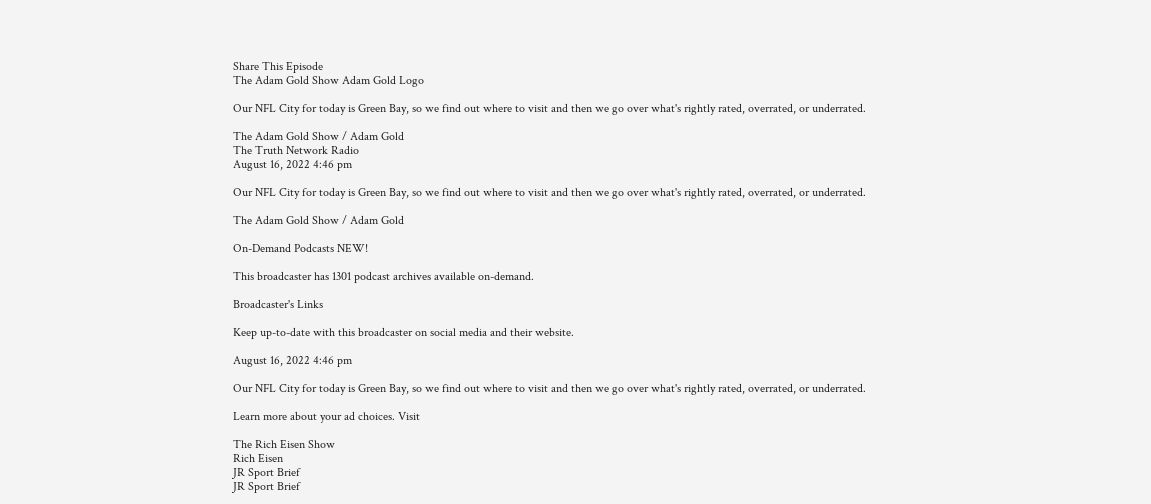Share This Episode
The Adam Gold Show Adam Gold Logo

Our NFL City for today is Green Bay, so we find out where to visit and then we go over what's rightly rated, overrated, or underrated.

The Adam Gold Show / Adam Gold
The Truth Network Radio
August 16, 2022 4:46 pm

Our NFL City for today is Green Bay, so we find out where to visit and then we go over what's rightly rated, overrated, or underrated.

The Adam Gold Show / Adam Gold

On-Demand Podcasts NEW!

This broadcaster has 1301 podcast archives available on-demand.

Broadcaster's Links

Keep up-to-date with this broadcaster on social media and their website.

August 16, 2022 4:46 pm

Our NFL City for today is Green Bay, so we find out where to visit and then we go over what's rightly rated, overrated, or underrated.

Learn more about your ad choices. Visit

The Rich Eisen Show
Rich Eisen
JR Sport Brief
JR Sport Brief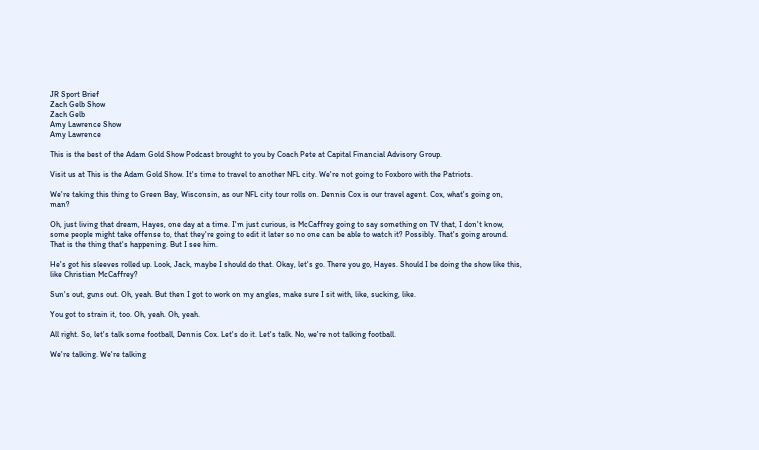JR Sport Brief
Zach Gelb Show
Zach Gelb
Amy Lawrence Show
Amy Lawrence

This is the best of the Adam Gold Show Podcast brought to you by Coach Pete at Capital Financial Advisory Group.

Visit us at This is the Adam Gold Show. It's time to travel to another NFL city. We're not going to Foxboro with the Patriots.

We're taking this thing to Green Bay, Wisconsin, as our NFL city tour rolls on. Dennis Cox is our travel agent. Cox, what's going on, man?

Oh, just living that dream, Hayes, one day at a time. I'm just curious, is McCaffrey going to say something on TV that, I don't know, some people might take offense to, that they're going to edit it later so no one can be able to watch it? Possibly. That's going around. That is the thing that's happening. But I see him.

He's got his sleeves rolled up. Look, Jack, maybe I should do that. Okay, let's go. There you go, Hayes. Should I be doing the show like this, like Christian McCaffrey?

Sun's out, guns out. Oh, yeah. But then I got to work on my angles, make sure I sit with, like, sucking, like.

You got to strain it, too. Oh, yeah. Oh, yeah.

All right. So, let's talk some football, Dennis Cox. Let's do it. Let's talk. No, we're not talking football.

We're talking. We're talking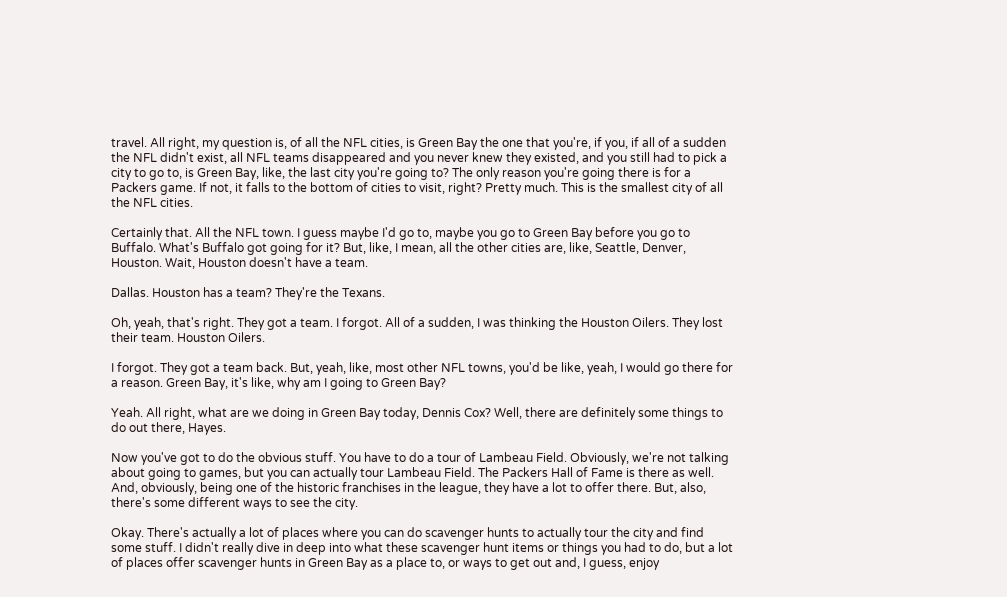travel. All right, my question is, of all the NFL cities, is Green Bay the one that you're, if you, if all of a sudden the NFL didn't exist, all NFL teams disappeared and you never knew they existed, and you still had to pick a city to go to, is Green Bay, like, the last city you're going to? The only reason you're going there is for a Packers game. If not, it falls to the bottom of cities to visit, right? Pretty much. This is the smallest city of all the NFL cities.

Certainly that. All the NFL town. I guess maybe I'd go to, maybe you go to Green Bay before you go to Buffalo. What's Buffalo got going for it? But, like, I mean, all the other cities are, like, Seattle, Denver, Houston. Wait, Houston doesn't have a team.

Dallas. Houston has a team? They're the Texans.

Oh, yeah, that's right. They got a team. I forgot. All of a sudden, I was thinking the Houston Oilers. They lost their team. Houston Oilers.

I forgot. They got a team back. But, yeah, like, most other NFL towns, you'd be like, yeah, I would go there for a reason. Green Bay, it's like, why am I going to Green Bay?

Yeah. All right, what are we doing in Green Bay today, Dennis Cox? Well, there are definitely some things to do out there, Hayes.

Now you've got to do the obvious stuff. You have to do a tour of Lambeau Field. Obviously, we're not talking about going to games, but you can actually tour Lambeau Field. The Packers Hall of Fame is there as well. And, obviously, being one of the historic franchises in the league, they have a lot to offer there. But, also, there's some different ways to see the city.

Okay. There's actually a lot of places where you can do scavenger hunts to actually tour the city and find some stuff. I didn't really dive in deep into what these scavenger hunt items or things you had to do, but a lot of places offer scavenger hunts in Green Bay as a place to, or ways to get out and, I guess, enjoy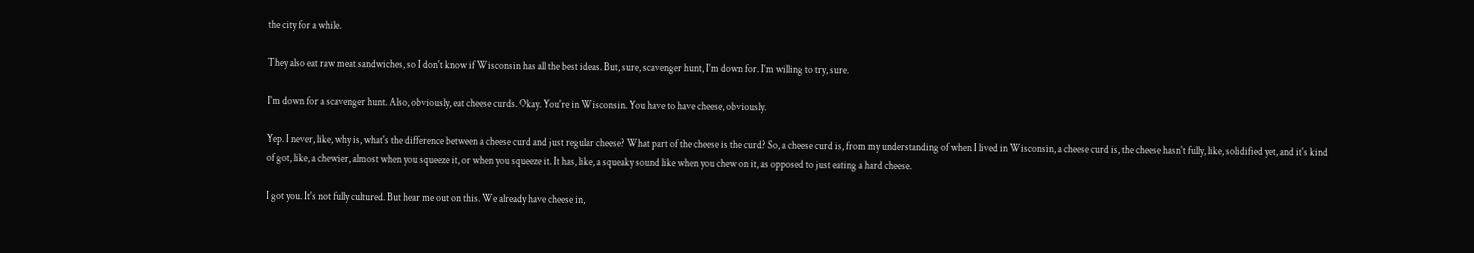the city for a while.

They also eat raw meat sandwiches, so I don't know if Wisconsin has all the best ideas. But, sure, scavenger hunt, I'm down for. I'm willing to try, sure.

I'm down for a scavenger hunt. Also, obviously, eat cheese curds. Okay. You're in Wisconsin. You have to have cheese, obviously.

Yep. I never, like, why is, what's the difference between a cheese curd and just regular cheese? What part of the cheese is the curd? So, a cheese curd is, from my understanding of when I lived in Wisconsin, a cheese curd is, the cheese hasn't fully, like, solidified yet, and it's kind of got, like, a chewier, almost when you squeeze it, or when you squeeze it. It has, like, a squeaky sound like when you chew on it, as opposed to just eating a hard cheese.

I got you. It's not fully cultured. But hear me out on this. We already have cheese in,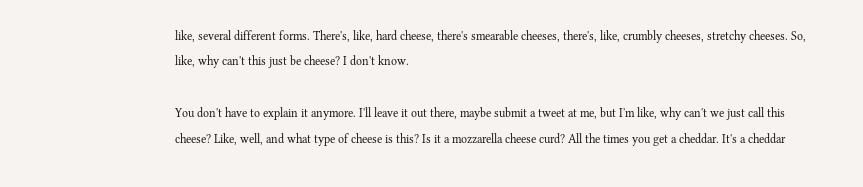like, several different forms. There's, like, hard cheese, there's smearable cheeses, there's, like, crumbly cheeses, stretchy cheeses. So, like, why can't this just be cheese? I don't know.

You don't have to explain it anymore. I'll leave it out there, maybe submit a tweet at me, but I'm like, why can't we just call this cheese? Like, well, and what type of cheese is this? Is it a mozzarella cheese curd? All the times you get a cheddar. It's a cheddar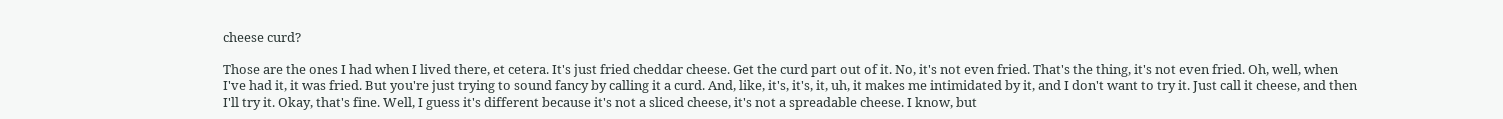cheese curd?

Those are the ones I had when I lived there, et cetera. It's just fried cheddar cheese. Get the curd part out of it. No, it's not even fried. That's the thing, it's not even fried. Oh, well, when I've had it, it was fried. But you're just trying to sound fancy by calling it a curd. And, like, it's, it's, it, uh, it makes me intimidated by it, and I don't want to try it. Just call it cheese, and then I'll try it. Okay, that's fine. Well, I guess it's different because it's not a sliced cheese, it's not a spreadable cheese. I know, but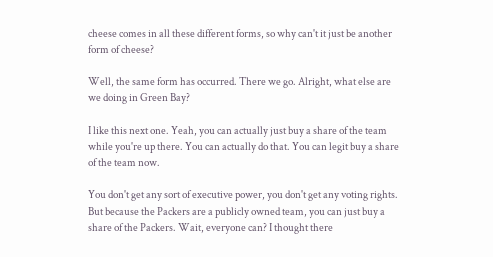cheese comes in all these different forms, so why can't it just be another form of cheese?

Well, the same form has occurred. There we go. Alright, what else are we doing in Green Bay?

I like this next one. Yeah, you can actually just buy a share of the team while you're up there. You can actually do that. You can legit buy a share of the team now.

You don't get any sort of executive power, you don't get any voting rights. But because the Packers are a publicly owned team, you can just buy a share of the Packers. Wait, everyone can? I thought there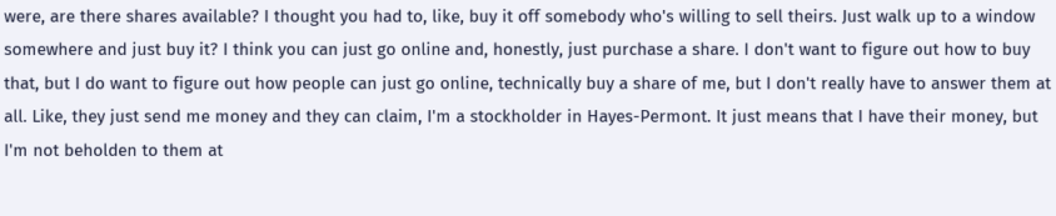were, are there shares available? I thought you had to, like, buy it off somebody who's willing to sell theirs. Just walk up to a window somewhere and just buy it? I think you can just go online and, honestly, just purchase a share. I don't want to figure out how to buy that, but I do want to figure out how people can just go online, technically buy a share of me, but I don't really have to answer them at all. Like, they just send me money and they can claim, I'm a stockholder in Hayes-Permont. It just means that I have their money, but I'm not beholden to them at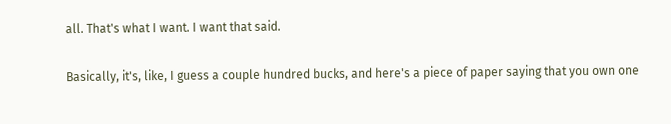all. That's what I want. I want that said.

Basically, it's, like, I guess a couple hundred bucks, and here's a piece of paper saying that you own one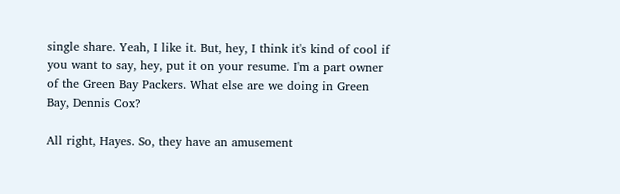single share. Yeah, I like it. But, hey, I think it's kind of cool if you want to say, hey, put it on your resume. I'm a part owner of the Green Bay Packers. What else are we doing in Green Bay, Dennis Cox?

All right, Hayes. So, they have an amusement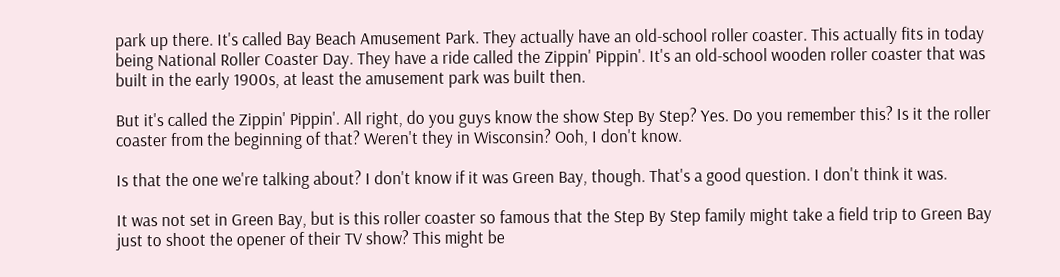park up there. It's called Bay Beach Amusement Park. They actually have an old-school roller coaster. This actually fits in today being National Roller Coaster Day. They have a ride called the Zippin' Pippin'. It's an old-school wooden roller coaster that was built in the early 1900s, at least the amusement park was built then.

But it's called the Zippin' Pippin'. All right, do you guys know the show Step By Step? Yes. Do you remember this? Is it the roller coaster from the beginning of that? Weren't they in Wisconsin? Ooh, I don't know.

Is that the one we're talking about? I don't know if it was Green Bay, though. That's a good question. I don't think it was.

It was not set in Green Bay, but is this roller coaster so famous that the Step By Step family might take a field trip to Green Bay just to shoot the opener of their TV show? This might be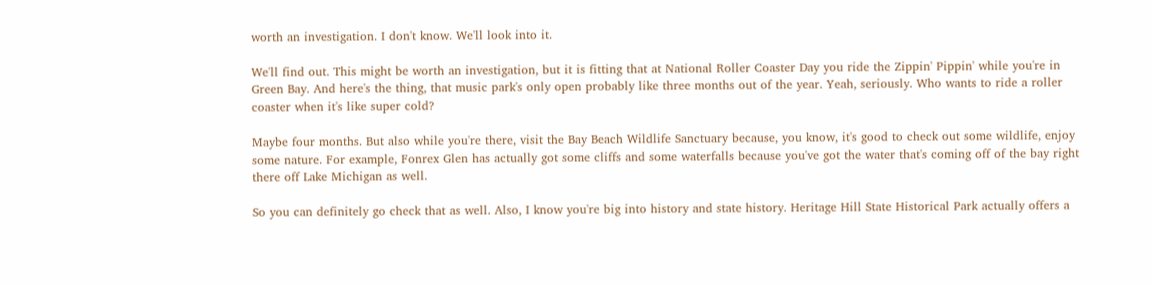worth an investigation. I don't know. We'll look into it.

We'll find out. This might be worth an investigation, but it is fitting that at National Roller Coaster Day you ride the Zippin' Pippin' while you're in Green Bay. And here's the thing, that music park's only open probably like three months out of the year. Yeah, seriously. Who wants to ride a roller coaster when it's like super cold?

Maybe four months. But also while you're there, visit the Bay Beach Wildlife Sanctuary because, you know, it's good to check out some wildlife, enjoy some nature. For example, Fonrex Glen has actually got some cliffs and some waterfalls because you've got the water that's coming off of the bay right there off Lake Michigan as well.

So you can definitely go check that as well. Also, I know you're big into history and state history. Heritage Hill State Historical Park actually offers a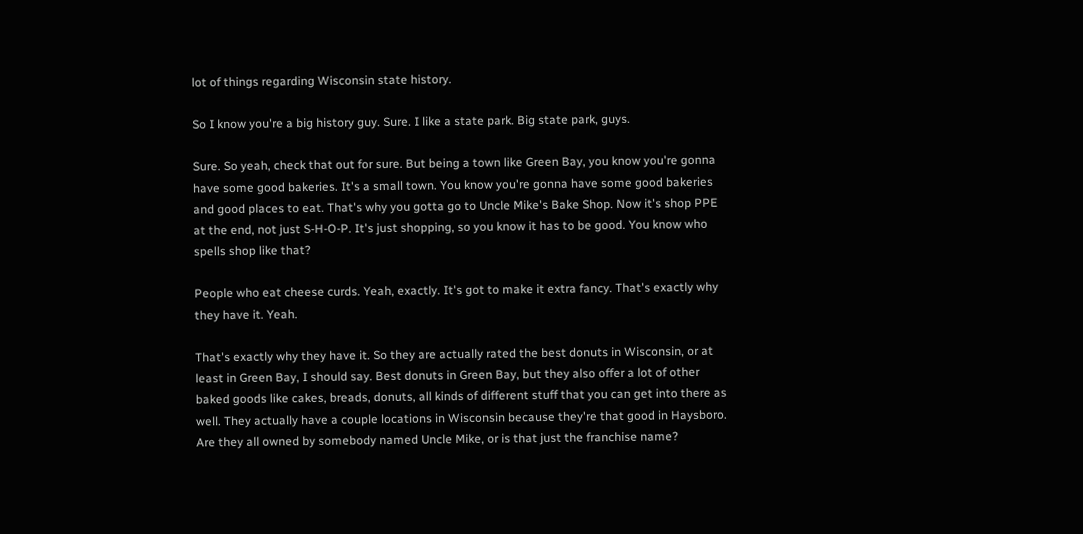lot of things regarding Wisconsin state history.

So I know you're a big history guy. Sure. I like a state park. Big state park, guys.

Sure. So yeah, check that out for sure. But being a town like Green Bay, you know you're gonna have some good bakeries. It's a small town. You know you're gonna have some good bakeries and good places to eat. That's why you gotta go to Uncle Mike's Bake Shop. Now it's shop PPE at the end, not just S-H-O-P. It's just shopping, so you know it has to be good. You know who spells shop like that?

People who eat cheese curds. Yeah, exactly. It's got to make it extra fancy. That's exactly why they have it. Yeah.

That's exactly why they have it. So they are actually rated the best donuts in Wisconsin, or at least in Green Bay, I should say. Best donuts in Green Bay, but they also offer a lot of other baked goods like cakes, breads, donuts, all kinds of different stuff that you can get into there as well. They actually have a couple locations in Wisconsin because they're that good in Haysboro. Are they all owned by somebody named Uncle Mike, or is that just the franchise name?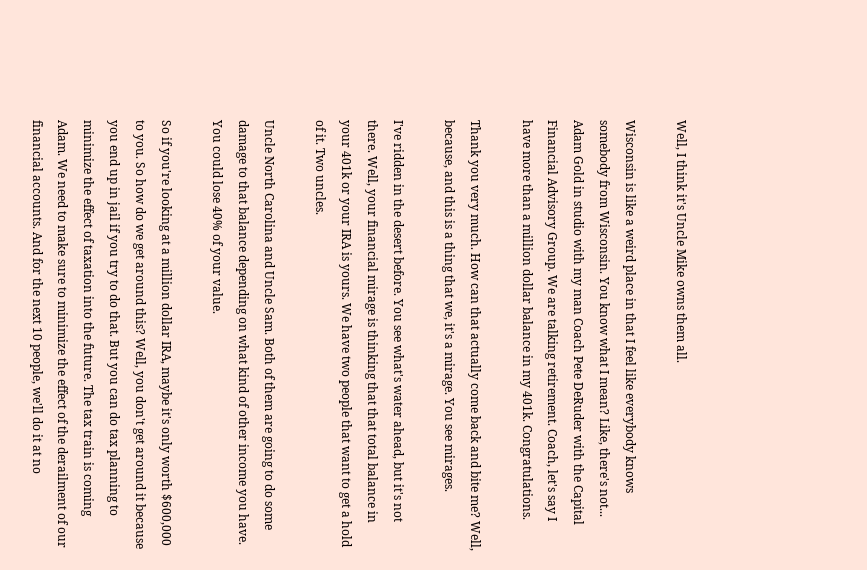Well, I think it's Uncle Mike owns them all.

Wisconsin is like a weird place in that I feel like everybody knows somebody from Wisconsin. You know what I mean? Like, there's not... Adam Gold in studio with my man Coach Pete DeRuder with the Capital Financial Advisory Group. We are talking retirement. Coach, let's say I have more than a million dollar balance in my 401k. Congratulations.

Thank you very much. How can that actually come back and bite me? Well, because, and this is a thing that we, it's a mirage. You see mirages.

I've ridden in the desert before. You see what's water ahead, but it's not there. Well, your financial mirage is thinking that that total balance in your 401k or your IRA is yours. We have two people that want to get a hold of it. Two uncles.

Uncle North Carolina and Uncle Sam. Both of them are going to do some damage to that balance depending on what kind of other income you have. You could lose 40% of your value.

So if you're looking at a million dollar IRA, maybe it's only worth $600,000 to you. So how do we get around this? Well, you don't get around it because you end up in jail if you try to do that. But you can do tax planning to minimize the effect of taxation into the future. The tax train is coming Adam. We need to make sure to minimize the effect of the derailment of our financial accounts. And for the next 10 people, we'll do it at no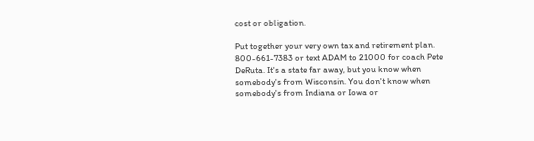cost or obligation.

Put together your very own tax and retirement plan. 800-661-7383 or text ADAM to 21000 for coach Pete DeRuta. It's a state far away, but you know when somebody's from Wisconsin. You don't know when somebody's from Indiana or Iowa or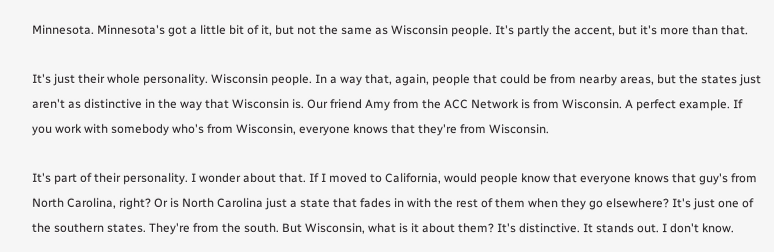Minnesota. Minnesota's got a little bit of it, but not the same as Wisconsin people. It's partly the accent, but it's more than that.

It's just their whole personality. Wisconsin people. In a way that, again, people that could be from nearby areas, but the states just aren't as distinctive in the way that Wisconsin is. Our friend Amy from the ACC Network is from Wisconsin. A perfect example. If you work with somebody who's from Wisconsin, everyone knows that they're from Wisconsin.

It's part of their personality. I wonder about that. If I moved to California, would people know that everyone knows that guy's from North Carolina, right? Or is North Carolina just a state that fades in with the rest of them when they go elsewhere? It's just one of the southern states. They're from the south. But Wisconsin, what is it about them? It's distinctive. It stands out. I don't know.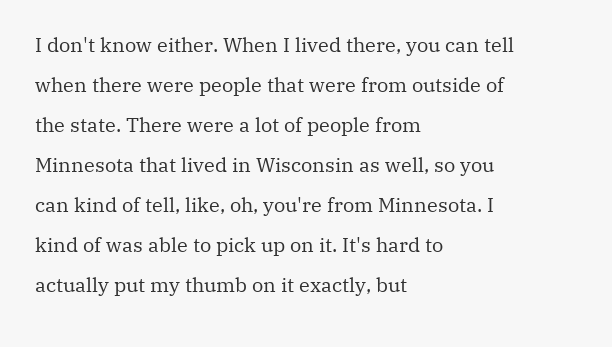I don't know either. When I lived there, you can tell when there were people that were from outside of the state. There were a lot of people from Minnesota that lived in Wisconsin as well, so you can kind of tell, like, oh, you're from Minnesota. I kind of was able to pick up on it. It's hard to actually put my thumb on it exactly, but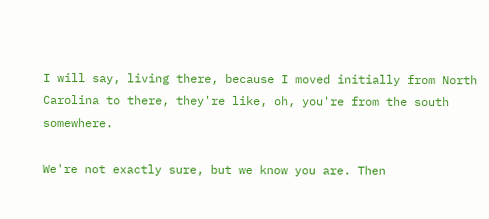I will say, living there, because I moved initially from North Carolina to there, they're like, oh, you're from the south somewhere.

We're not exactly sure, but we know you are. Then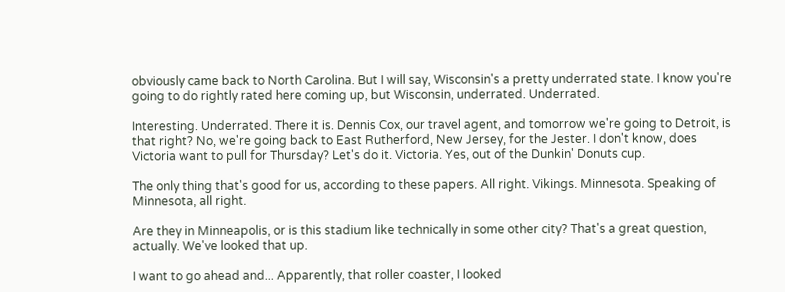obviously came back to North Carolina. But I will say, Wisconsin's a pretty underrated state. I know you're going to do rightly rated here coming up, but Wisconsin, underrated. Underrated.

Interesting. Underrated. There it is. Dennis Cox, our travel agent, and tomorrow we're going to Detroit, is that right? No, we're going back to East Rutherford, New Jersey, for the Jester. I don't know, does Victoria want to pull for Thursday? Let's do it. Victoria. Yes, out of the Dunkin' Donuts cup.

The only thing that's good for us, according to these papers. All right. Vikings. Minnesota. Speaking of Minnesota, all right.

Are they in Minneapolis, or is this stadium like technically in some other city? That's a great question, actually. We've looked that up.

I want to go ahead and... Apparently, that roller coaster, I looked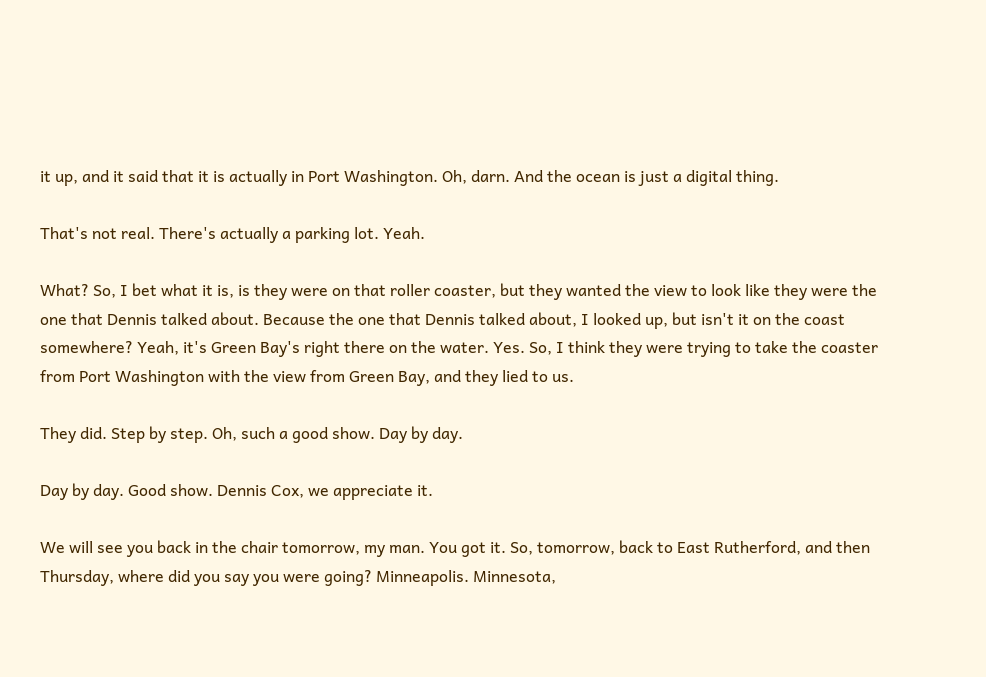it up, and it said that it is actually in Port Washington. Oh, darn. And the ocean is just a digital thing.

That's not real. There's actually a parking lot. Yeah.

What? So, I bet what it is, is they were on that roller coaster, but they wanted the view to look like they were the one that Dennis talked about. Because the one that Dennis talked about, I looked up, but isn't it on the coast somewhere? Yeah, it's Green Bay's right there on the water. Yes. So, I think they were trying to take the coaster from Port Washington with the view from Green Bay, and they lied to us.

They did. Step by step. Oh, such a good show. Day by day.

Day by day. Good show. Dennis Cox, we appreciate it.

We will see you back in the chair tomorrow, my man. You got it. So, tomorrow, back to East Rutherford, and then Thursday, where did you say you were going? Minneapolis. Minnesota,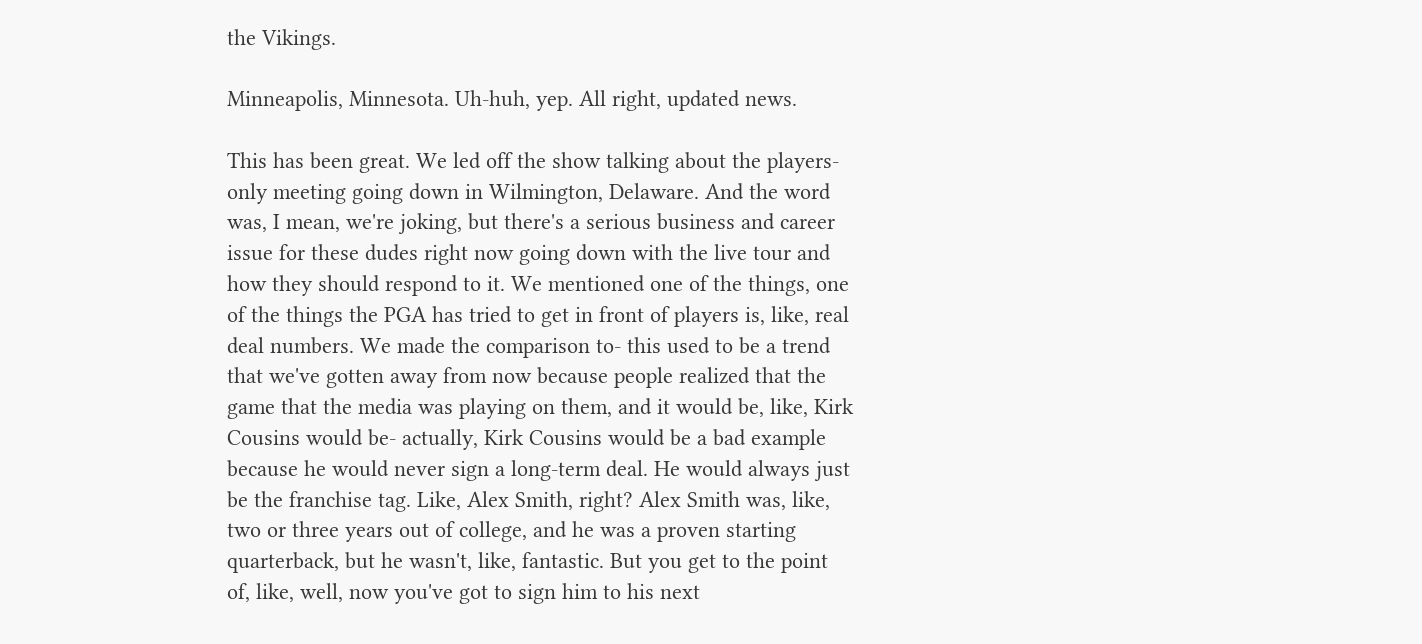the Vikings.

Minneapolis, Minnesota. Uh-huh, yep. All right, updated news.

This has been great. We led off the show talking about the players-only meeting going down in Wilmington, Delaware. And the word was, I mean, we're joking, but there's a serious business and career issue for these dudes right now going down with the live tour and how they should respond to it. We mentioned one of the things, one of the things the PGA has tried to get in front of players is, like, real deal numbers. We made the comparison to- this used to be a trend that we've gotten away from now because people realized that the game that the media was playing on them, and it would be, like, Kirk Cousins would be- actually, Kirk Cousins would be a bad example because he would never sign a long-term deal. He would always just be the franchise tag. Like, Alex Smith, right? Alex Smith was, like, two or three years out of college, and he was a proven starting quarterback, but he wasn't, like, fantastic. But you get to the point of, like, well, now you've got to sign him to his next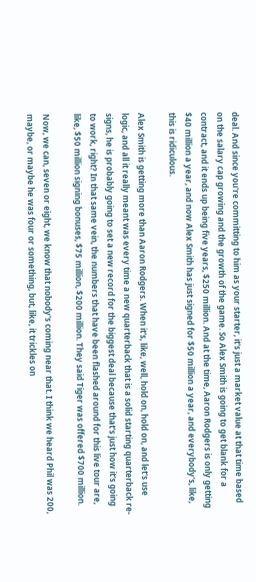deal. And since you're committing to him as your starter, it's just a market value at that time based on the salary cap growing and the growth of the game. So Alex Smith is going to get blank for a contract, and it ends up being five years, $250 million. And at the time, Aaron Rodgers is only getting $40 million a year, and now Alex Smith has just signed for $50 million a year, and everybody's, like, this is ridiculous.

Alex Smith is getting more than Aaron Rodgers. When it's, like, well, hold on, hold on, and let's use logic, and all it really meant was every time a new quarterback that is a solid starting quarterback re-signs, he is probably going to set a new record for the biggest deal because that's just how it's going to work, right? In that same vein, the numbers that have been flashed around for this live tour are, like, $50 million signing bonuses, $75 million, $200 million. They said Tiger was offered $700 million.

Now, we can, seven or eight, we know that nobody's coming near that. I think we heard Phil was 200, maybe, or maybe he was four or something, but, like, it trickles on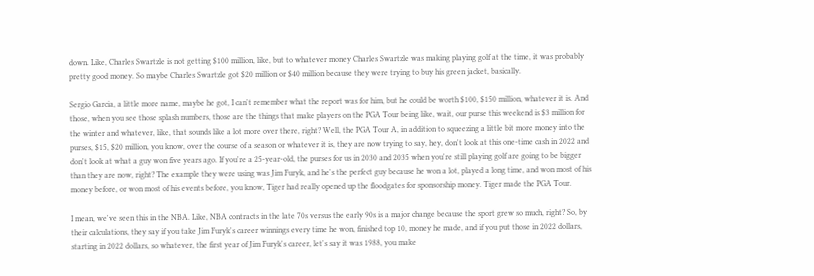down. Like, Charles Swartzle is not getting $100 million, like, but to whatever money Charles Swartzle was making playing golf at the time, it was probably pretty good money. So maybe Charles Swartzle got $20 million or $40 million because they were trying to buy his green jacket, basically.

Sergio Garcia, a little more name, maybe he got, I can't remember what the report was for him, but he could be worth $100, $150 million, whatever it is. And those, when you see those splash numbers, those are the things that make players on the PGA Tour being like, wait, our purse this weekend is $3 million for the winter and whatever, like, that sounds like a lot more over there, right? Well, the PGA Tour A, in addition to squeezing a little bit more money into the purses, $15, $20 million, you know, over the course of a season or whatever it is, they are now trying to say, hey, don't look at this one-time cash in 2022 and don't look at what a guy won five years ago. If you're a 25-year-old, the purses for us in 2030 and 2035 when you're still playing golf are going to be bigger than they are now, right? The example they were using was Jim Furyk, and he's the perfect guy because he won a lot, played a long time, and won most of his money before, or won most of his events before, you know, Tiger had really opened up the floodgates for sponsorship money. Tiger made the PGA Tour.

I mean, we've seen this in the NBA. Like, NBA contracts in the late 70s versus the early 90s is a major change because the sport grew so much, right? So, by their calculations, they say if you take Jim Furyk's career winnings every time he won, finished top 10, money he made, and if you put those in 2022 dollars, starting in 2022 dollars, so whatever, the first year of Jim Furyk's career, let's say it was 1988, you make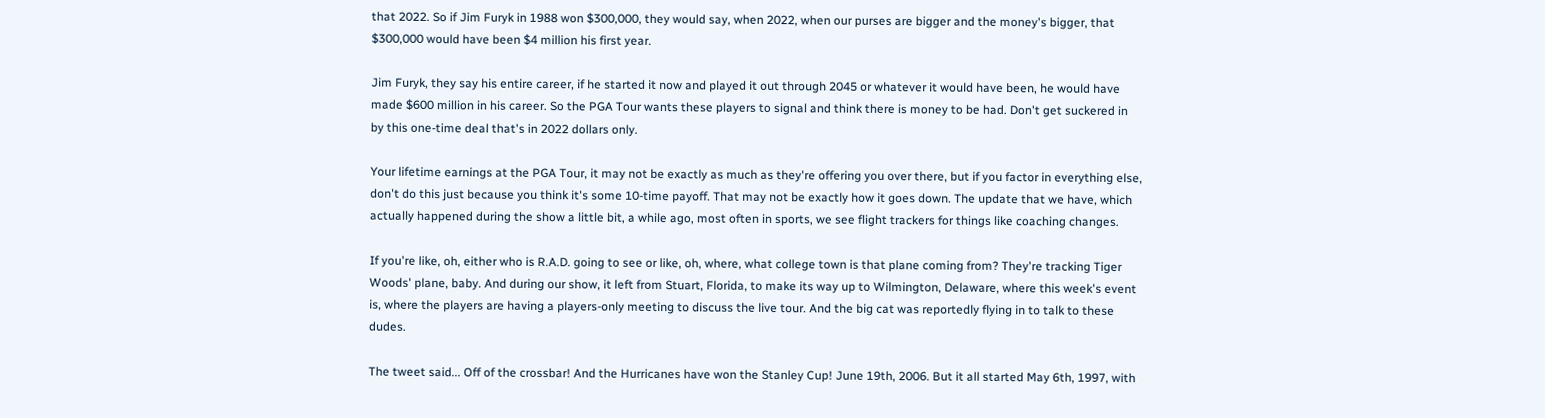that 2022. So if Jim Furyk in 1988 won $300,000, they would say, when 2022, when our purses are bigger and the money's bigger, that $300,000 would have been $4 million his first year.

Jim Furyk, they say his entire career, if he started it now and played it out through 2045 or whatever it would have been, he would have made $600 million in his career. So the PGA Tour wants these players to signal and think there is money to be had. Don't get suckered in by this one-time deal that's in 2022 dollars only.

Your lifetime earnings at the PGA Tour, it may not be exactly as much as they're offering you over there, but if you factor in everything else, don't do this just because you think it's some 10-time payoff. That may not be exactly how it goes down. The update that we have, which actually happened during the show a little bit, a while ago, most often in sports, we see flight trackers for things like coaching changes.

If you're like, oh, either who is R.A.D. going to see or like, oh, where, what college town is that plane coming from? They're tracking Tiger Woods' plane, baby. And during our show, it left from Stuart, Florida, to make its way up to Wilmington, Delaware, where this week's event is, where the players are having a players-only meeting to discuss the live tour. And the big cat was reportedly flying in to talk to these dudes.

The tweet said... Off of the crossbar! And the Hurricanes have won the Stanley Cup! June 19th, 2006. But it all started May 6th, 1997, with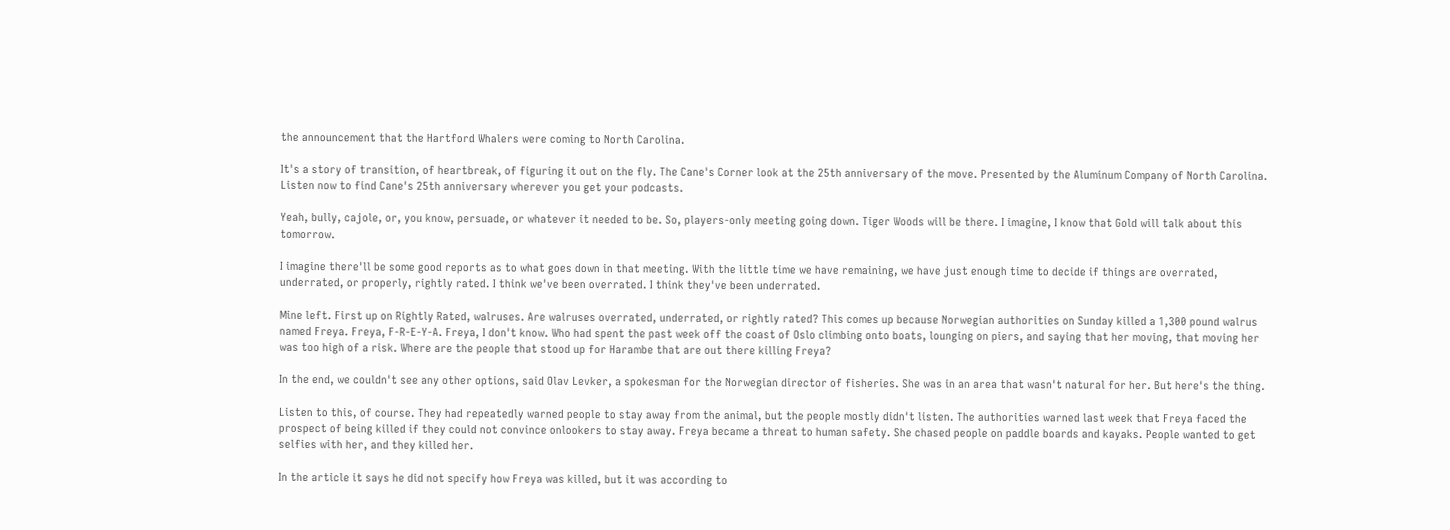the announcement that the Hartford Whalers were coming to North Carolina.

It's a story of transition, of heartbreak, of figuring it out on the fly. The Cane's Corner look at the 25th anniversary of the move. Presented by the Aluminum Company of North Carolina. Listen now to find Cane's 25th anniversary wherever you get your podcasts.

Yeah, bully, cajole, or, you know, persuade, or whatever it needed to be. So, players-only meeting going down. Tiger Woods will be there. I imagine, I know that Gold will talk about this tomorrow.

I imagine there'll be some good reports as to what goes down in that meeting. With the little time we have remaining, we have just enough time to decide if things are overrated, underrated, or properly, rightly rated. I think we've been overrated. I think they've been underrated.

Mine left. First up on Rightly Rated, walruses. Are walruses overrated, underrated, or rightly rated? This comes up because Norwegian authorities on Sunday killed a 1,300 pound walrus named Freya. Freya, F-R-E-Y-A. Freya, I don't know. Who had spent the past week off the coast of Oslo climbing onto boats, lounging on piers, and saying that her moving, that moving her was too high of a risk. Where are the people that stood up for Harambe that are out there killing Freya?

In the end, we couldn't see any other options, said Olav Levker, a spokesman for the Norwegian director of fisheries. She was in an area that wasn't natural for her. But here's the thing.

Listen to this, of course. They had repeatedly warned people to stay away from the animal, but the people mostly didn't listen. The authorities warned last week that Freya faced the prospect of being killed if they could not convince onlookers to stay away. Freya became a threat to human safety. She chased people on paddle boards and kayaks. People wanted to get selfies with her, and they killed her.

In the article it says he did not specify how Freya was killed, but it was according to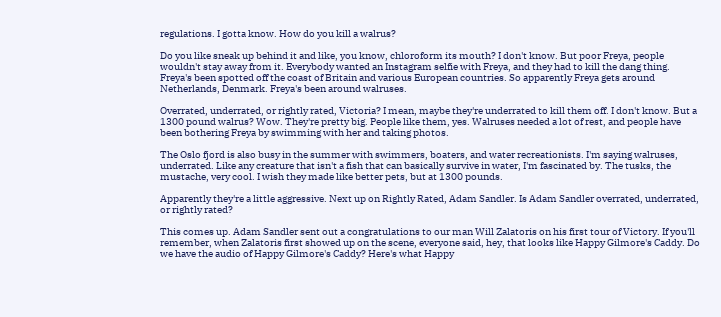regulations. I gotta know. How do you kill a walrus?

Do you like sneak up behind it and like, you know, chloroform its mouth? I don't know. But poor Freya, people wouldn't stay away from it. Everybody wanted an Instagram selfie with Freya, and they had to kill the dang thing. Freya's been spotted off the coast of Britain and various European countries. So apparently Freya gets around Netherlands, Denmark. Freya's been around walruses.

Overrated, underrated, or rightly rated, Victoria? I mean, maybe they're underrated to kill them off. I don't know. But a 1300 pound walrus? Wow. They're pretty big. People like them, yes. Walruses needed a lot of rest, and people have been bothering Freya by swimming with her and taking photos.

The Oslo fjord is also busy in the summer with swimmers, boaters, and water recreationists. I'm saying walruses, underrated. Like any creature that isn't a fish that can basically survive in water, I'm fascinated by. The tusks, the mustache, very cool. I wish they made like better pets, but at 1300 pounds.

Apparently they're a little aggressive. Next up on Rightly Rated, Adam Sandler. Is Adam Sandler overrated, underrated, or rightly rated?

This comes up. Adam Sandler sent out a congratulations to our man Will Zalatoris on his first tour of Victory. If you'll remember, when Zalatoris first showed up on the scene, everyone said, hey, that looks like Happy Gilmore's Caddy. Do we have the audio of Happy Gilmore's Caddy? Here's what Happy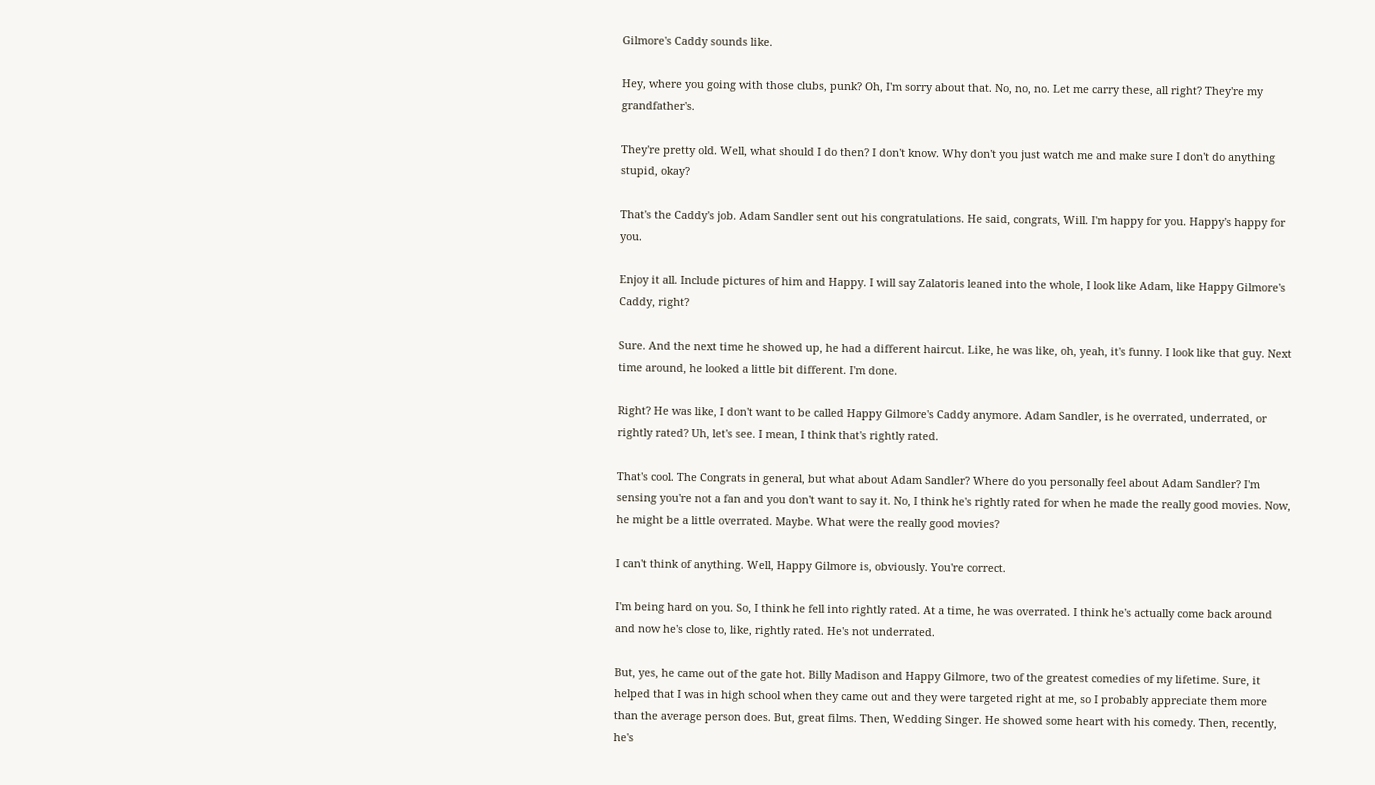Gilmore's Caddy sounds like.

Hey, where you going with those clubs, punk? Oh, I'm sorry about that. No, no, no. Let me carry these, all right? They're my grandfather's.

They're pretty old. Well, what should I do then? I don't know. Why don't you just watch me and make sure I don't do anything stupid, okay?

That's the Caddy's job. Adam Sandler sent out his congratulations. He said, congrats, Will. I'm happy for you. Happy's happy for you.

Enjoy it all. Include pictures of him and Happy. I will say Zalatoris leaned into the whole, I look like Adam, like Happy Gilmore's Caddy, right?

Sure. And the next time he showed up, he had a different haircut. Like, he was like, oh, yeah, it's funny. I look like that guy. Next time around, he looked a little bit different. I'm done.

Right? He was like, I don't want to be called Happy Gilmore's Caddy anymore. Adam Sandler, is he overrated, underrated, or rightly rated? Uh, let's see. I mean, I think that's rightly rated.

That's cool. The Congrats in general, but what about Adam Sandler? Where do you personally feel about Adam Sandler? I'm sensing you're not a fan and you don't want to say it. No, I think he's rightly rated for when he made the really good movies. Now, he might be a little overrated. Maybe. What were the really good movies?

I can't think of anything. Well, Happy Gilmore is, obviously. You're correct.

I'm being hard on you. So, I think he fell into rightly rated. At a time, he was overrated. I think he's actually come back around and now he's close to, like, rightly rated. He's not underrated.

But, yes, he came out of the gate hot. Billy Madison and Happy Gilmore, two of the greatest comedies of my lifetime. Sure, it helped that I was in high school when they came out and they were targeted right at me, so I probably appreciate them more than the average person does. But, great films. Then, Wedding Singer. He showed some heart with his comedy. Then, recently, he's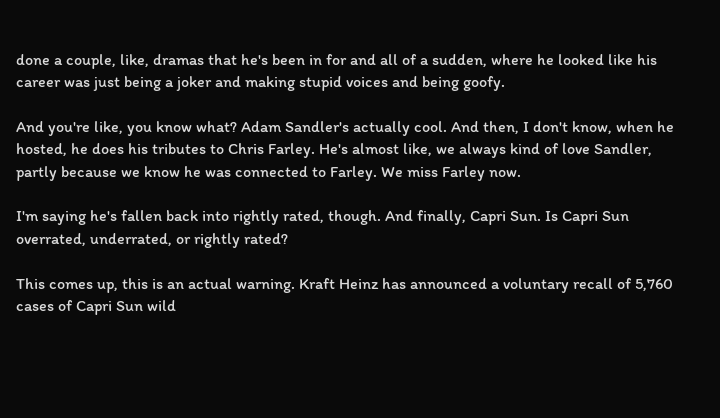done a couple, like, dramas that he's been in for and all of a sudden, where he looked like his career was just being a joker and making stupid voices and being goofy.

And you're like, you know what? Adam Sandler's actually cool. And then, I don't know, when he hosted, he does his tributes to Chris Farley. He's almost like, we always kind of love Sandler, partly because we know he was connected to Farley. We miss Farley now.

I'm saying he's fallen back into rightly rated, though. And finally, Capri Sun. Is Capri Sun overrated, underrated, or rightly rated?

This comes up, this is an actual warning. Kraft Heinz has announced a voluntary recall of 5,760 cases of Capri Sun wild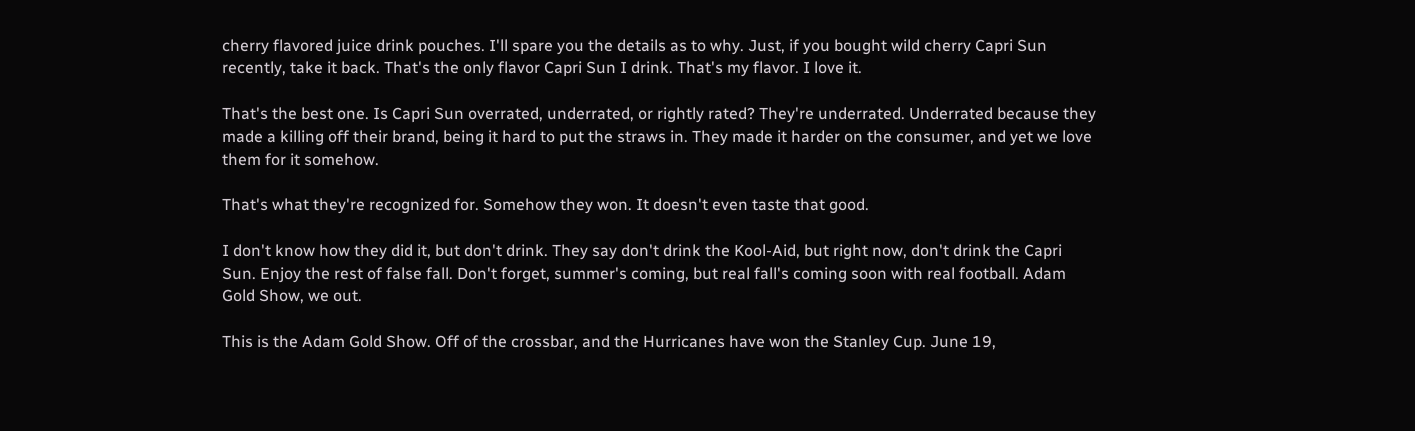cherry flavored juice drink pouches. I'll spare you the details as to why. Just, if you bought wild cherry Capri Sun recently, take it back. That's the only flavor Capri Sun I drink. That's my flavor. I love it.

That's the best one. Is Capri Sun overrated, underrated, or rightly rated? They're underrated. Underrated because they made a killing off their brand, being it hard to put the straws in. They made it harder on the consumer, and yet we love them for it somehow.

That's what they're recognized for. Somehow they won. It doesn't even taste that good.

I don't know how they did it, but don't drink. They say don't drink the Kool-Aid, but right now, don't drink the Capri Sun. Enjoy the rest of false fall. Don't forget, summer's coming, but real fall's coming soon with real football. Adam Gold Show, we out.

This is the Adam Gold Show. Off of the crossbar, and the Hurricanes have won the Stanley Cup. June 19,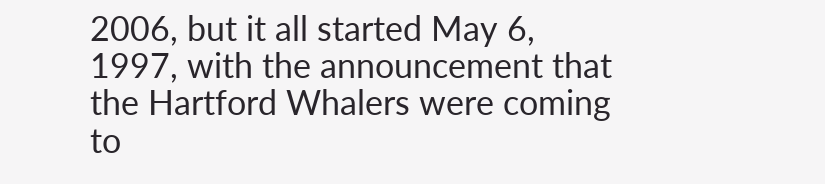2006, but it all started May 6, 1997, with the announcement that the Hartford Whalers were coming to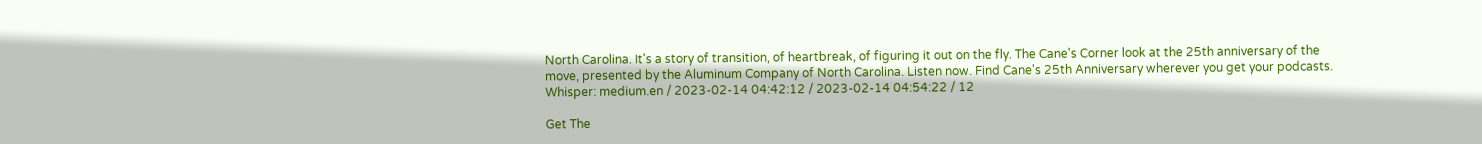North Carolina. It's a story of transition, of heartbreak, of figuring it out on the fly. The Cane's Corner look at the 25th anniversary of the move, presented by the Aluminum Company of North Carolina. Listen now. Find Cane's 25th Anniversary wherever you get your podcasts.
Whisper: medium.en / 2023-02-14 04:42:12 / 2023-02-14 04:54:22 / 12

Get The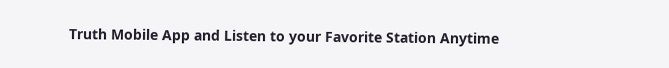Truth Mobile App and Listen to your Favorite Station Anytime